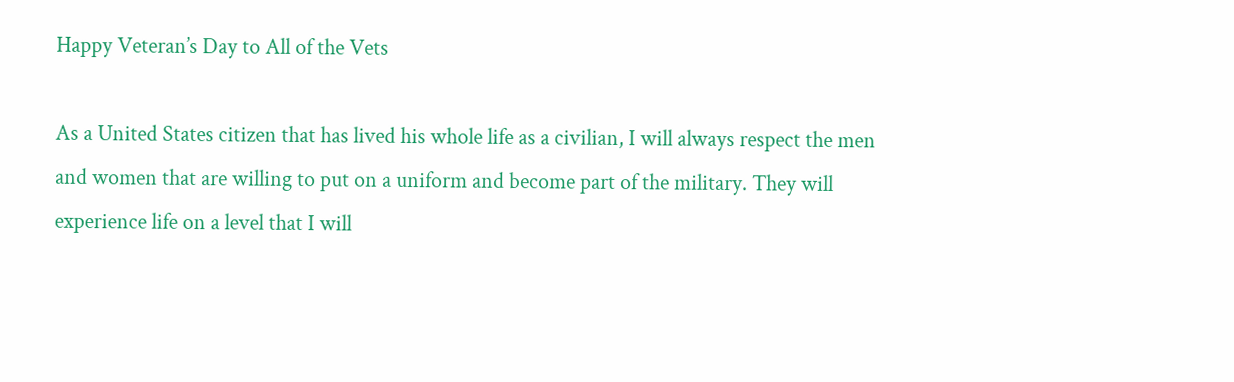Happy Veteran’s Day to All of the Vets

As a United States citizen that has lived his whole life as a civilian, I will always respect the men and women that are willing to put on a uniform and become part of the military. They will experience life on a level that I will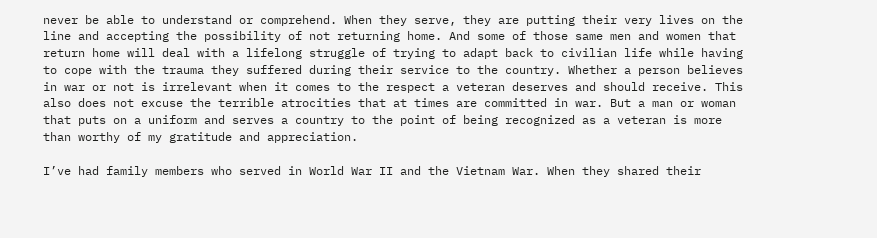never be able to understand or comprehend. When they serve, they are putting their very lives on the line and accepting the possibility of not returning home. And some of those same men and women that return home will deal with a lifelong struggle of trying to adapt back to civilian life while having to cope with the trauma they suffered during their service to the country. Whether a person believes in war or not is irrelevant when it comes to the respect a veteran deserves and should receive. This also does not excuse the terrible atrocities that at times are committed in war. But a man or woman that puts on a uniform and serves a country to the point of being recognized as a veteran is more than worthy of my gratitude and appreciation.

I’ve had family members who served in World War II and the Vietnam War. When they shared their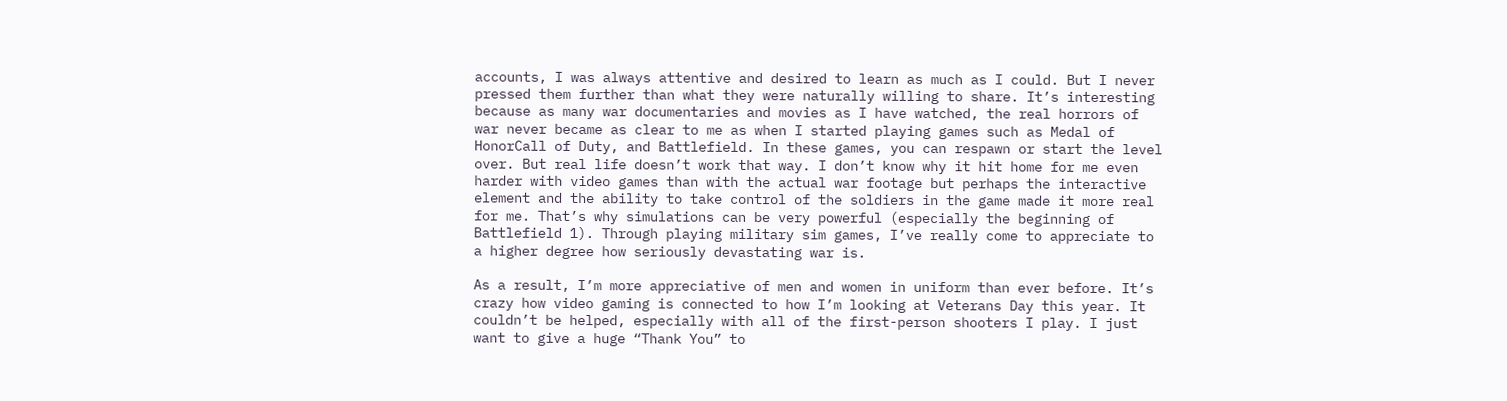accounts, I was always attentive and desired to learn as much as I could. But I never pressed them further than what they were naturally willing to share. It’s interesting because as many war documentaries and movies as I have watched, the real horrors of war never became as clear to me as when I started playing games such as Medal of HonorCall of Duty, and Battlefield. In these games, you can respawn or start the level over. But real life doesn’t work that way. I don’t know why it hit home for me even harder with video games than with the actual war footage but perhaps the interactive element and the ability to take control of the soldiers in the game made it more real for me. That’s why simulations can be very powerful (especially the beginning of Battlefield 1). Through playing military sim games, I’ve really come to appreciate to a higher degree how seriously devastating war is.

As a result, I’m more appreciative of men and women in uniform than ever before. It’s crazy how video gaming is connected to how I’m looking at Veterans Day this year. It couldn’t be helped, especially with all of the first-person shooters I play. I just want to give a huge “Thank You” to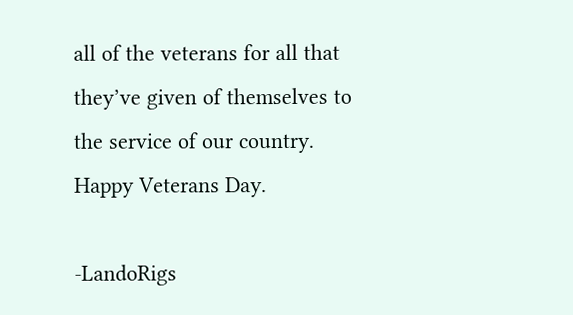all of the veterans for all that they’ve given of themselves to the service of our country. Happy Veterans Day.

-LandoRigs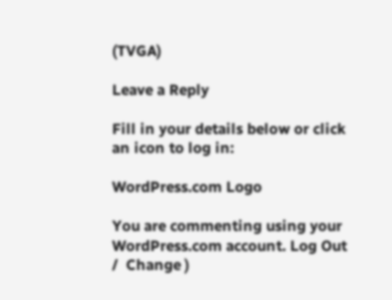(TVGA)

Leave a Reply

Fill in your details below or click an icon to log in:

WordPress.com Logo

You are commenting using your WordPress.com account. Log Out /  Change )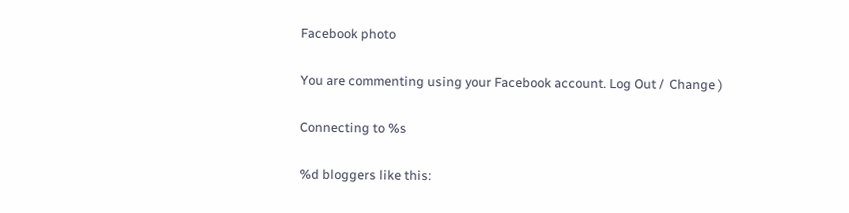Facebook photo

You are commenting using your Facebook account. Log Out /  Change )

Connecting to %s

%d bloggers like this: